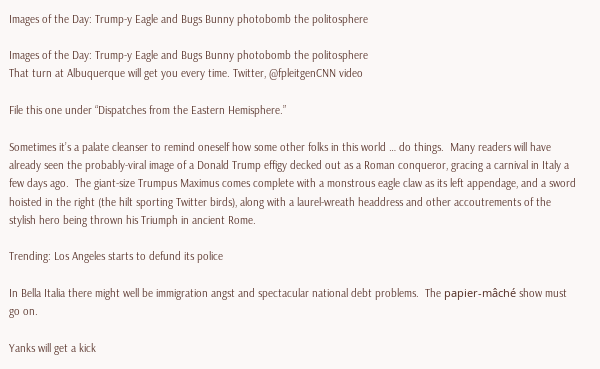Images of the Day: Trump-y Eagle and Bugs Bunny photobomb the politosphere

Images of the Day: Trump-y Eagle and Bugs Bunny photobomb the politosphere
That turn at Albuquerque will get you every time. Twitter, @fpleitgenCNN video

File this one under “Dispatches from the Eastern Hemisphere.”

Sometimes it’s a palate cleanser to remind oneself how some other folks in this world … do things.  Many readers will have already seen the probably-viral image of a Donald Trump effigy decked out as a Roman conqueror, gracing a carnival in Italy a few days ago.  The giant-size Trumpus Maximus comes complete with a monstrous eagle claw as its left appendage, and a sword hoisted in the right (the hilt sporting Twitter birds), along with a laurel-wreath headdress and other accoutrements of the stylish hero being thrown his Triumph in ancient Rome.

Trending: Los Angeles starts to defund its police

In Bella Italia there might well be immigration angst and spectacular national debt problems.  The papier-mâché show must go on.

Yanks will get a kick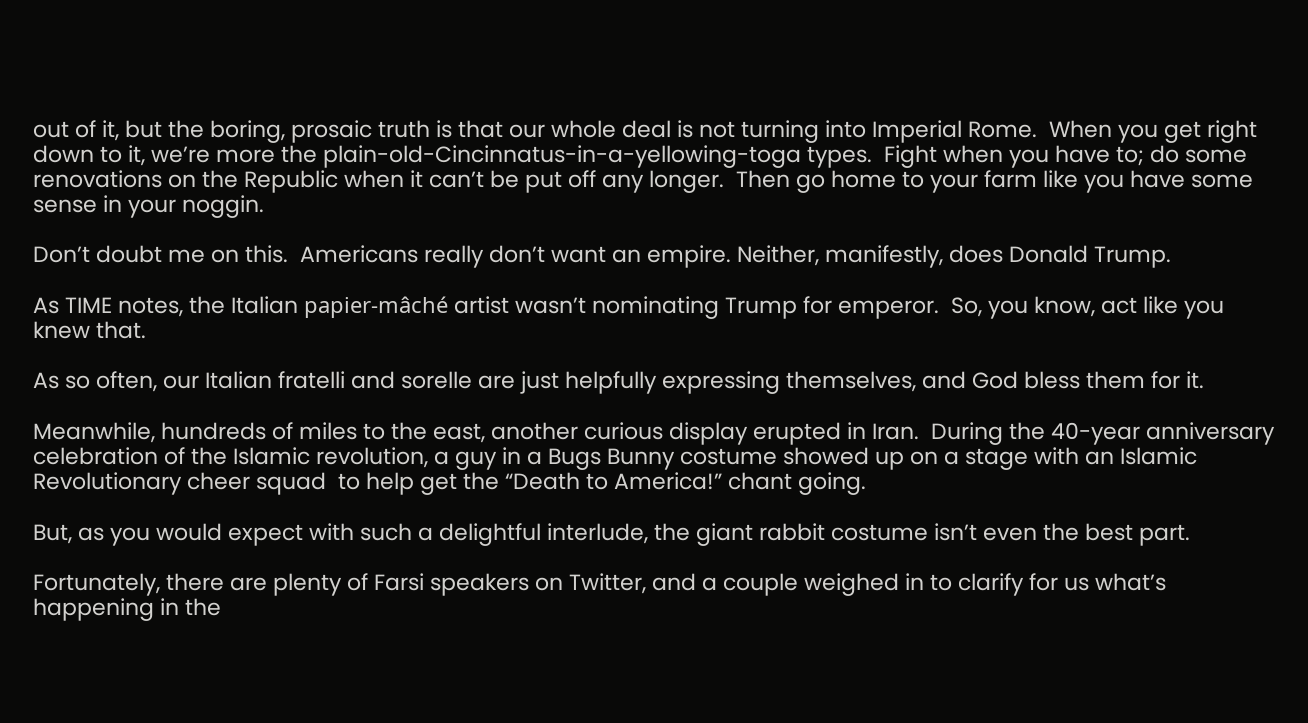out of it, but the boring, prosaic truth is that our whole deal is not turning into Imperial Rome.  When you get right down to it, we’re more the plain-old-Cincinnatus-in-a-yellowing-toga types.  Fight when you have to; do some renovations on the Republic when it can’t be put off any longer.  Then go home to your farm like you have some sense in your noggin.

Don’t doubt me on this.  Americans really don’t want an empire. Neither, manifestly, does Donald Trump.

As TIME notes, the Italian papier-mâché artist wasn’t nominating Trump for emperor.  So, you know, act like you knew that.

As so often, our Italian fratelli and sorelle are just helpfully expressing themselves, and God bless them for it.

Meanwhile, hundreds of miles to the east, another curious display erupted in Iran.  During the 40-year anniversary celebration of the Islamic revolution, a guy in a Bugs Bunny costume showed up on a stage with an Islamic Revolutionary cheer squad  to help get the “Death to America!” chant going.

But, as you would expect with such a delightful interlude, the giant rabbit costume isn’t even the best part.

Fortunately, there are plenty of Farsi speakers on Twitter, and a couple weighed in to clarify for us what’s happening in the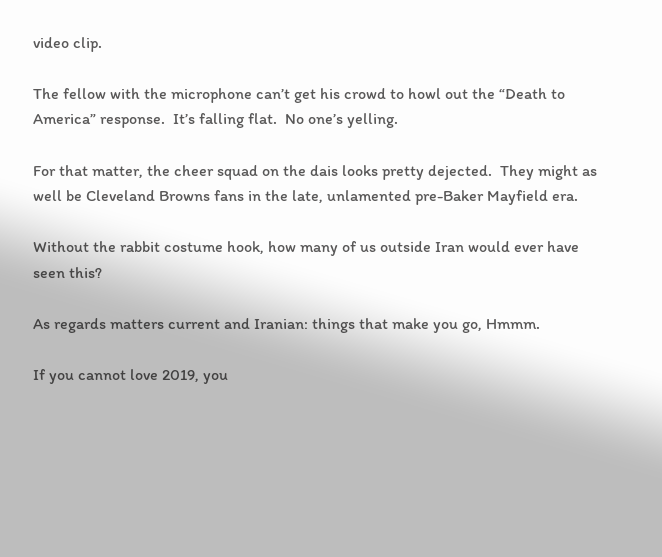video clip.

The fellow with the microphone can’t get his crowd to howl out the “Death to America” response.  It’s falling flat.  No one’s yelling.

For that matter, the cheer squad on the dais looks pretty dejected.  They might as well be Cleveland Browns fans in the late, unlamented pre-Baker Mayfield era.

Without the rabbit costume hook, how many of us outside Iran would ever have seen this?

As regards matters current and Iranian: things that make you go, Hmmm.

If you cannot love 2019, you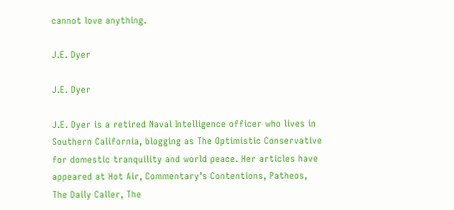cannot love anything.

J.E. Dyer

J.E. Dyer

J.E. Dyer is a retired Naval Intelligence officer who lives in Southern California, blogging as The Optimistic Conservative for domestic tranquility and world peace. Her articles have appeared at Hot Air, Commentary’s Contentions, Patheos, The Daily Caller, The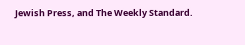Jewish Press, and The Weekly Standard.